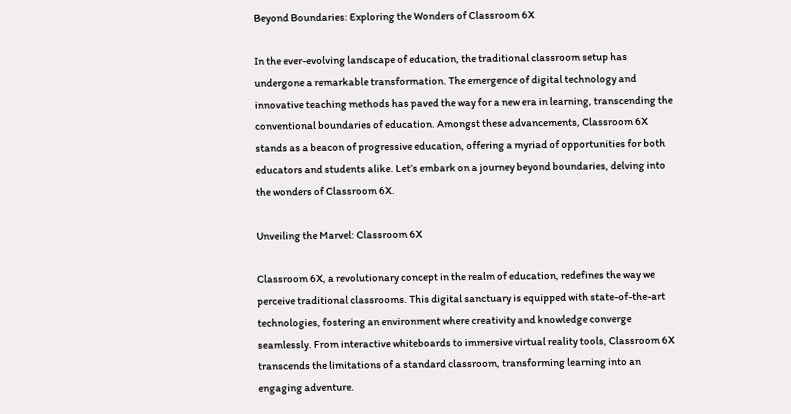Beyond Boundaries: Exploring the Wonders of Classroom 6X

In the ever-evolving landscape of education, the traditional classroom setup has undergone a remarkable transformation. The emergence of digital technology and innovative teaching methods has paved the way for a new era in learning, transcending the conventional boundaries of education. Amongst these advancements, Classroom 6X stands as a beacon of progressive education, offering a myriad of opportunities for both educators and students alike. Let’s embark on a journey beyond boundaries, delving into the wonders of Classroom 6X.

Unveiling the Marvel: Classroom 6X

Classroom 6X, a revolutionary concept in the realm of education, redefines the way we perceive traditional classrooms. This digital sanctuary is equipped with state-of-the-art technologies, fostering an environment where creativity and knowledge converge seamlessly. From interactive whiteboards to immersive virtual reality tools, Classroom 6X transcends the limitations of a standard classroom, transforming learning into an engaging adventure.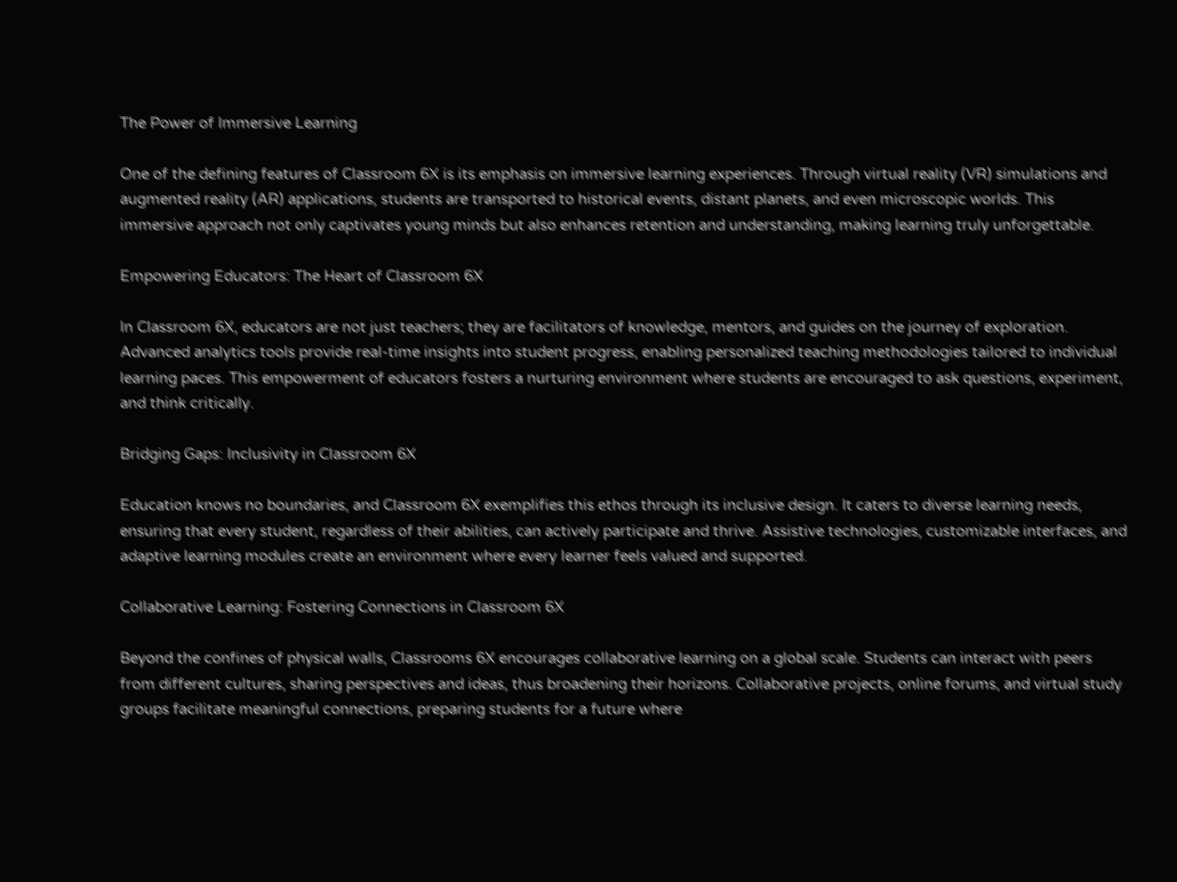The Power of Immersive Learning

One of the defining features of Classroom 6X is its emphasis on immersive learning experiences. Through virtual reality (VR) simulations and augmented reality (AR) applications, students are transported to historical events, distant planets, and even microscopic worlds. This immersive approach not only captivates young minds but also enhances retention and understanding, making learning truly unforgettable.

Empowering Educators: The Heart of Classroom 6X

In Classroom 6X, educators are not just teachers; they are facilitators of knowledge, mentors, and guides on the journey of exploration. Advanced analytics tools provide real-time insights into student progress, enabling personalized teaching methodologies tailored to individual learning paces. This empowerment of educators fosters a nurturing environment where students are encouraged to ask questions, experiment, and think critically.

Bridging Gaps: Inclusivity in Classroom 6X

Education knows no boundaries, and Classroom 6X exemplifies this ethos through its inclusive design. It caters to diverse learning needs, ensuring that every student, regardless of their abilities, can actively participate and thrive. Assistive technologies, customizable interfaces, and adaptive learning modules create an environment where every learner feels valued and supported.

Collaborative Learning: Fostering Connections in Classroom 6X

Beyond the confines of physical walls, Classrooms 6X encourages collaborative learning on a global scale. Students can interact with peers from different cultures, sharing perspectives and ideas, thus broadening their horizons. Collaborative projects, online forums, and virtual study groups facilitate meaningful connections, preparing students for a future where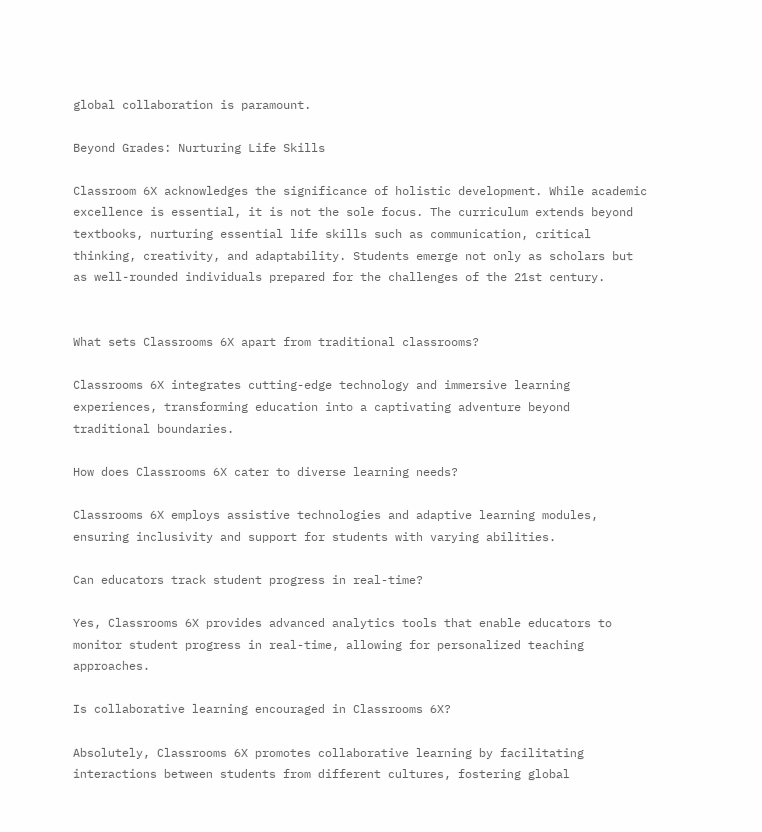global collaboration is paramount.

Beyond Grades: Nurturing Life Skills

Classroom 6X acknowledges the significance of holistic development. While academic excellence is essential, it is not the sole focus. The curriculum extends beyond textbooks, nurturing essential life skills such as communication, critical thinking, creativity, and adaptability. Students emerge not only as scholars but as well-rounded individuals prepared for the challenges of the 21st century.


What sets Classrooms 6X apart from traditional classrooms?

Classrooms 6X integrates cutting-edge technology and immersive learning experiences, transforming education into a captivating adventure beyond traditional boundaries.

How does Classrooms 6X cater to diverse learning needs?

Classrooms 6X employs assistive technologies and adaptive learning modules, ensuring inclusivity and support for students with varying abilities.

Can educators track student progress in real-time?

Yes, Classrooms 6X provides advanced analytics tools that enable educators to monitor student progress in real-time, allowing for personalized teaching approaches.

Is collaborative learning encouraged in Classrooms 6X?

Absolutely, Classrooms 6X promotes collaborative learning by facilitating interactions between students from different cultures, fostering global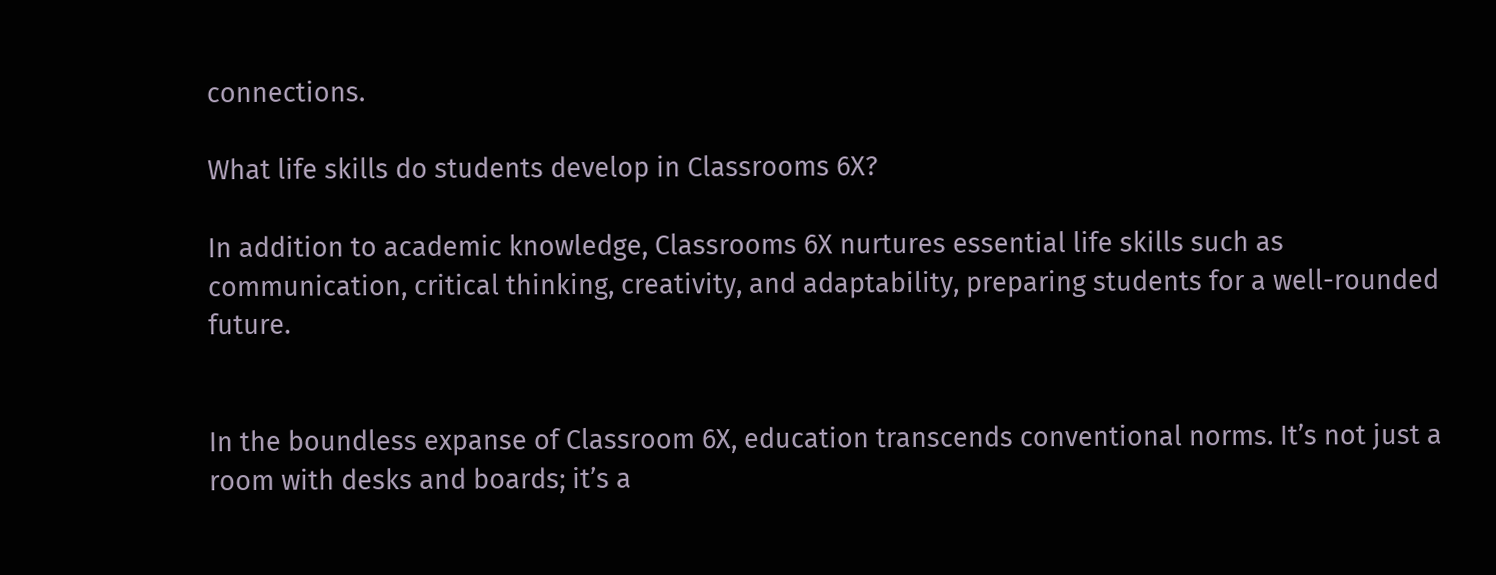connections.

What life skills do students develop in Classrooms 6X?

In addition to academic knowledge, Classrooms 6X nurtures essential life skills such as communication, critical thinking, creativity, and adaptability, preparing students for a well-rounded future.


In the boundless expanse of Classroom 6X, education transcends conventional norms. It’s not just a room with desks and boards; it’s a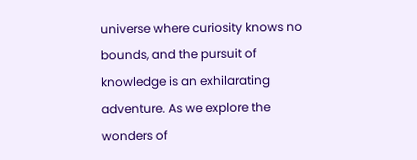universe where curiosity knows no bounds, and the pursuit of knowledge is an exhilarating adventure. As we explore the wonders of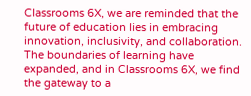Classrooms 6X, we are reminded that the future of education lies in embracing innovation, inclusivity, and collaboration. The boundaries of learning have expanded, and in Classrooms 6X, we find the gateway to a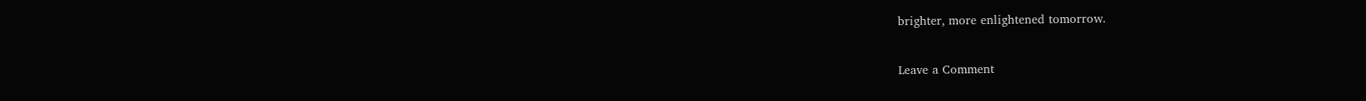brighter, more enlightened tomorrow.

Leave a Comment